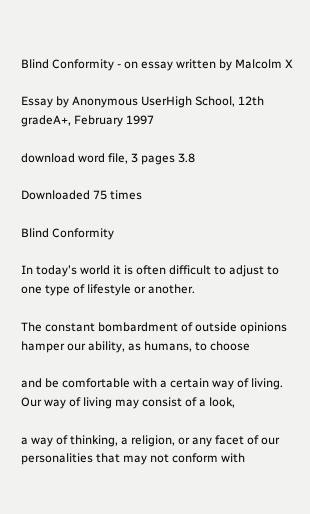Blind Conformity - on essay written by Malcolm X

Essay by Anonymous UserHigh School, 12th gradeA+, February 1997

download word file, 3 pages 3.8

Downloaded 75 times

Blind Conformity

In today's world it is often difficult to adjust to one type of lifestyle or another.

The constant bombardment of outside opinions hamper our ability, as humans, to choose

and be comfortable with a certain way of living. Our way of living may consist of a look,

a way of thinking, a religion, or any facet of our personalities that may not conform with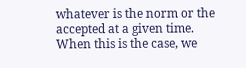whatever is the norm or the accepted at a given time. When this is the case, we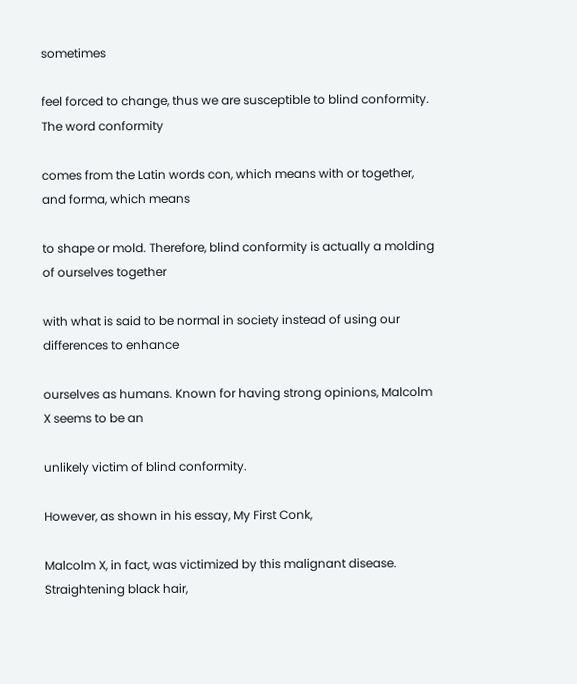sometimes

feel forced to change, thus we are susceptible to blind conformity. The word conformity

comes from the Latin words con, which means with or together, and forma, which means

to shape or mold. Therefore, blind conformity is actually a molding of ourselves together

with what is said to be normal in society instead of using our differences to enhance

ourselves as humans. Known for having strong opinions, Malcolm X seems to be an

unlikely victim of blind conformity.

However, as shown in his essay, My First Conk,

Malcolm X, in fact, was victimized by this malignant disease. Straightening black hair,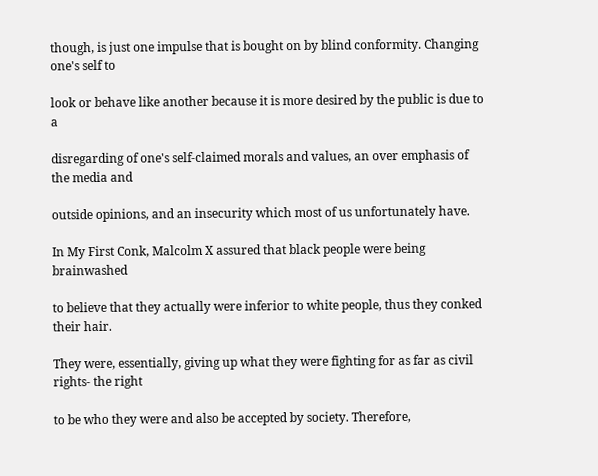though, is just one impulse that is bought on by blind conformity. Changing one's self to

look or behave like another because it is more desired by the public is due to a

disregarding of one's self-claimed morals and values, an over emphasis of the media and

outside opinions, and an insecurity which most of us unfortunately have.

In My First Conk, Malcolm X assured that black people were being brainwashed

to believe that they actually were inferior to white people, thus they conked their hair.

They were, essentially, giving up what they were fighting for as far as civil rights- the right

to be who they were and also be accepted by society. Therefore,